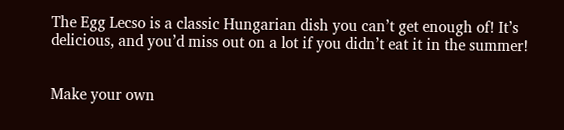The Egg Lecso is a classic Hungarian dish you can’t get enough of! It’s delicious, and you’d miss out on a lot if you didn’t eat it in the summer!


Make your own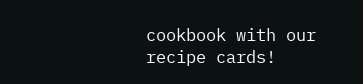cookbook with our recipe cards!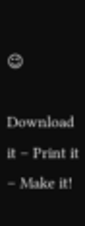😉

Download it – Print it – Make it!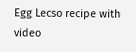Egg Lecso recipe with video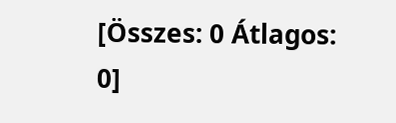[Összes: 0 Átlagos: 0]